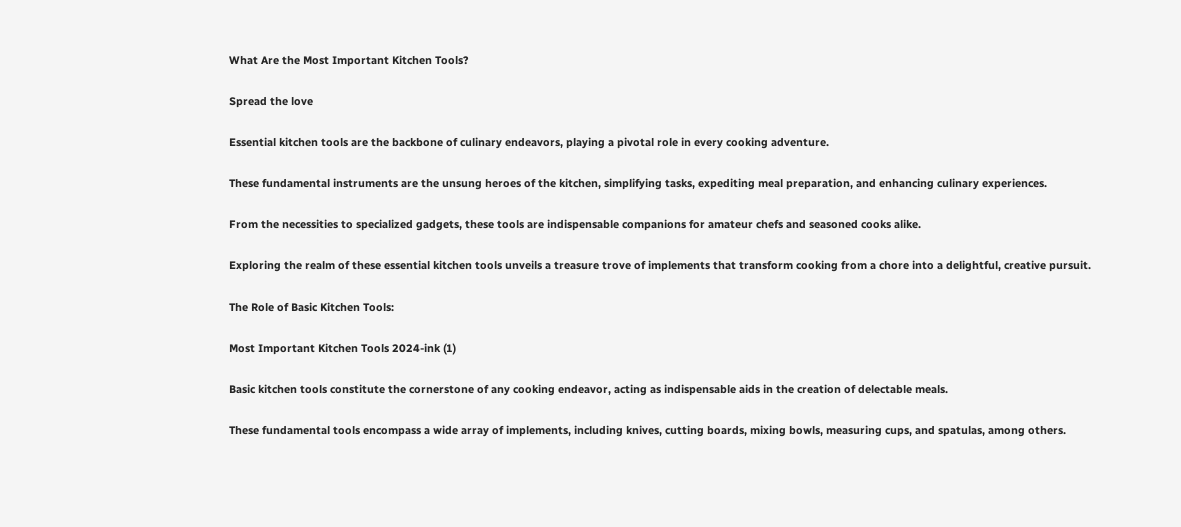What Are the Most Important Kitchen Tools?

Spread the love

Essential kitchen tools are the backbone of culinary endeavors, playing a pivotal role in every cooking adventure.

These fundamental instruments are the unsung heroes of the kitchen, simplifying tasks, expediting meal preparation, and enhancing culinary experiences.

From the necessities to specialized gadgets, these tools are indispensable companions for amateur chefs and seasoned cooks alike.

Exploring the realm of these essential kitchen tools unveils a treasure trove of implements that transform cooking from a chore into a delightful, creative pursuit.

The Role of Basic Kitchen Tools:

Most Important Kitchen Tools 2024-ink (1)

Basic kitchen tools constitute the cornerstone of any cooking endeavor, acting as indispensable aids in the creation of delectable meals.

These fundamental tools encompass a wide array of implements, including knives, cutting boards, mixing bowls, measuring cups, and spatulas, among others.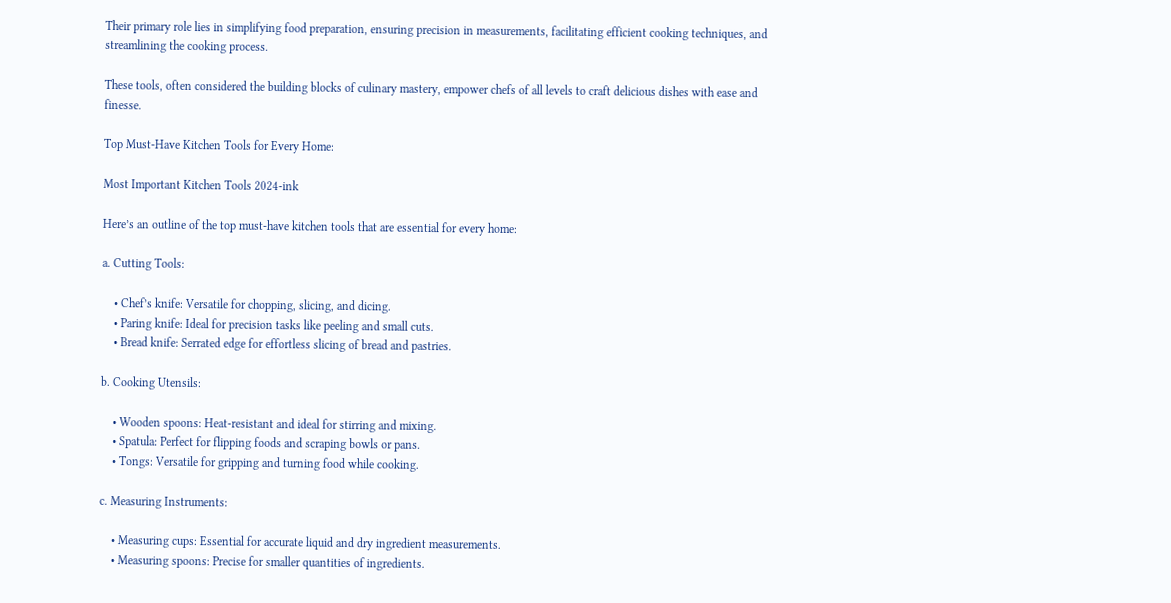Their primary role lies in simplifying food preparation, ensuring precision in measurements, facilitating efficient cooking techniques, and streamlining the cooking process.

These tools, often considered the building blocks of culinary mastery, empower chefs of all levels to craft delicious dishes with ease and finesse.

Top Must-Have Kitchen Tools for Every Home:

Most Important Kitchen Tools 2024-ink

Here’s an outline of the top must-have kitchen tools that are essential for every home:

a. Cutting Tools:

    • Chef’s knife: Versatile for chopping, slicing, and dicing.
    • Paring knife: Ideal for precision tasks like peeling and small cuts.
    • Bread knife: Serrated edge for effortless slicing of bread and pastries.

b. Cooking Utensils:

    • Wooden spoons: Heat-resistant and ideal for stirring and mixing.
    • Spatula: Perfect for flipping foods and scraping bowls or pans.
    • Tongs: Versatile for gripping and turning food while cooking.

c. Measuring Instruments:

    • Measuring cups: Essential for accurate liquid and dry ingredient measurements.
    • Measuring spoons: Precise for smaller quantities of ingredients.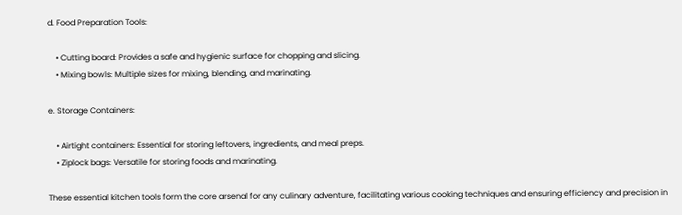d. Food Preparation Tools:

    • Cutting board: Provides a safe and hygienic surface for chopping and slicing.
    • Mixing bowls: Multiple sizes for mixing, blending, and marinating.

e. Storage Containers:

    • Airtight containers: Essential for storing leftovers, ingredients, and meal preps.
    • Ziplock bags: Versatile for storing foods and marinating.

These essential kitchen tools form the core arsenal for any culinary adventure, facilitating various cooking techniques and ensuring efficiency and precision in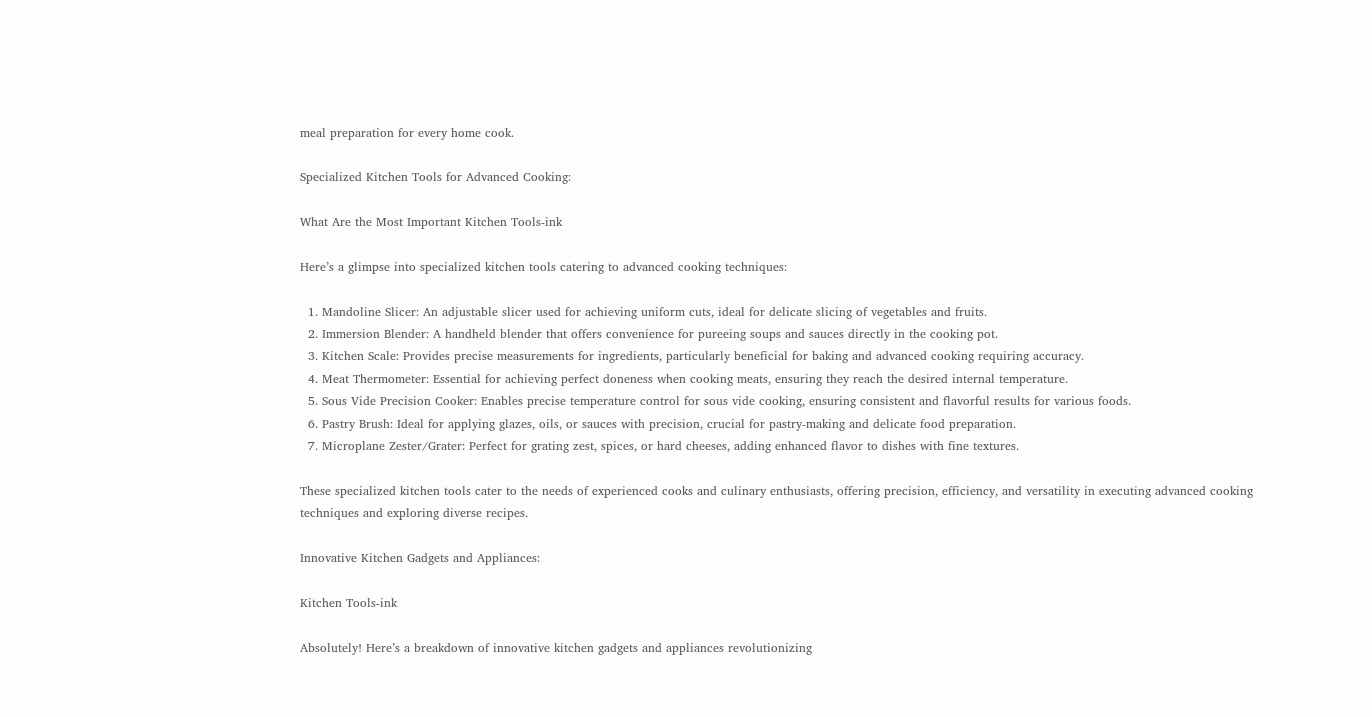meal preparation for every home cook.

Specialized Kitchen Tools for Advanced Cooking:

What Are the Most Important Kitchen Tools-ink

Here’s a glimpse into specialized kitchen tools catering to advanced cooking techniques:

  1. Mandoline Slicer: An adjustable slicer used for achieving uniform cuts, ideal for delicate slicing of vegetables and fruits.
  2. Immersion Blender: A handheld blender that offers convenience for pureeing soups and sauces directly in the cooking pot.
  3. Kitchen Scale: Provides precise measurements for ingredients, particularly beneficial for baking and advanced cooking requiring accuracy.
  4. Meat Thermometer: Essential for achieving perfect doneness when cooking meats, ensuring they reach the desired internal temperature.
  5. Sous Vide Precision Cooker: Enables precise temperature control for sous vide cooking, ensuring consistent and flavorful results for various foods.
  6. Pastry Brush: Ideal for applying glazes, oils, or sauces with precision, crucial for pastry-making and delicate food preparation.
  7. Microplane Zester/Grater: Perfect for grating zest, spices, or hard cheeses, adding enhanced flavor to dishes with fine textures.

These specialized kitchen tools cater to the needs of experienced cooks and culinary enthusiasts, offering precision, efficiency, and versatility in executing advanced cooking techniques and exploring diverse recipes.

Innovative Kitchen Gadgets and Appliances:

Kitchen Tools-ink

Absolutely! Here’s a breakdown of innovative kitchen gadgets and appliances revolutionizing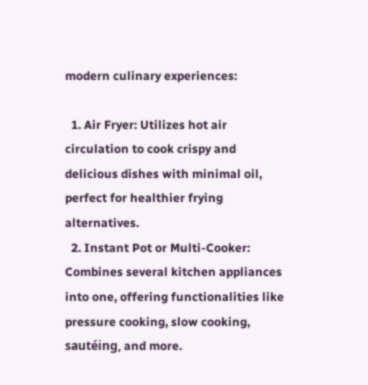modern culinary experiences:

  1. Air Fryer: Utilizes hot air circulation to cook crispy and delicious dishes with minimal oil, perfect for healthier frying alternatives.
  2. Instant Pot or Multi-Cooker: Combines several kitchen appliances into one, offering functionalities like pressure cooking, slow cooking, sautéing, and more.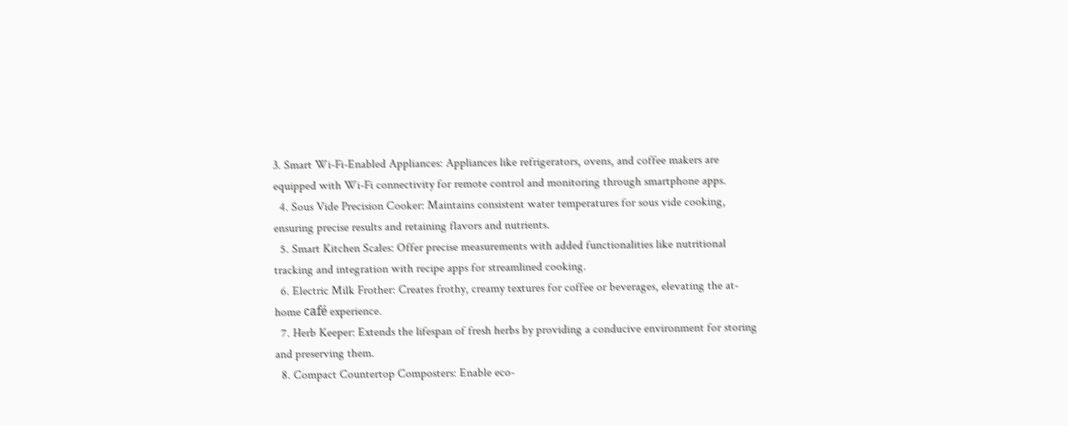3. Smart Wi-Fi-Enabled Appliances: Appliances like refrigerators, ovens, and coffee makers are equipped with Wi-Fi connectivity for remote control and monitoring through smartphone apps.
  4. Sous Vide Precision Cooker: Maintains consistent water temperatures for sous vide cooking, ensuring precise results and retaining flavors and nutrients.
  5. Smart Kitchen Scales: Offer precise measurements with added functionalities like nutritional tracking and integration with recipe apps for streamlined cooking.
  6. Electric Milk Frother: Creates frothy, creamy textures for coffee or beverages, elevating the at-home café experience.
  7. Herb Keeper: Extends the lifespan of fresh herbs by providing a conducive environment for storing and preserving them.
  8. Compact Countertop Composters: Enable eco-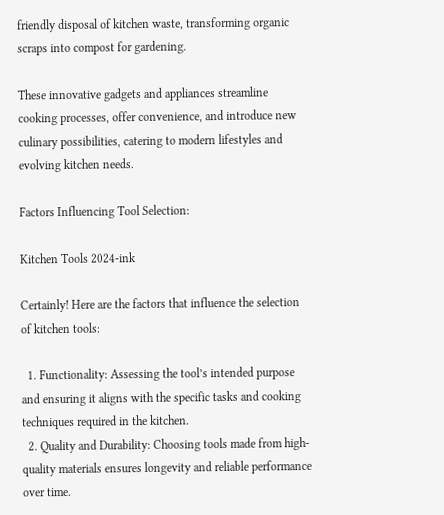friendly disposal of kitchen waste, transforming organic scraps into compost for gardening.

These innovative gadgets and appliances streamline cooking processes, offer convenience, and introduce new culinary possibilities, catering to modern lifestyles and evolving kitchen needs.

Factors Influencing Tool Selection:

Kitchen Tools 2024-ink

Certainly! Here are the factors that influence the selection of kitchen tools:

  1. Functionality: Assessing the tool’s intended purpose and ensuring it aligns with the specific tasks and cooking techniques required in the kitchen.
  2. Quality and Durability: Choosing tools made from high-quality materials ensures longevity and reliable performance over time.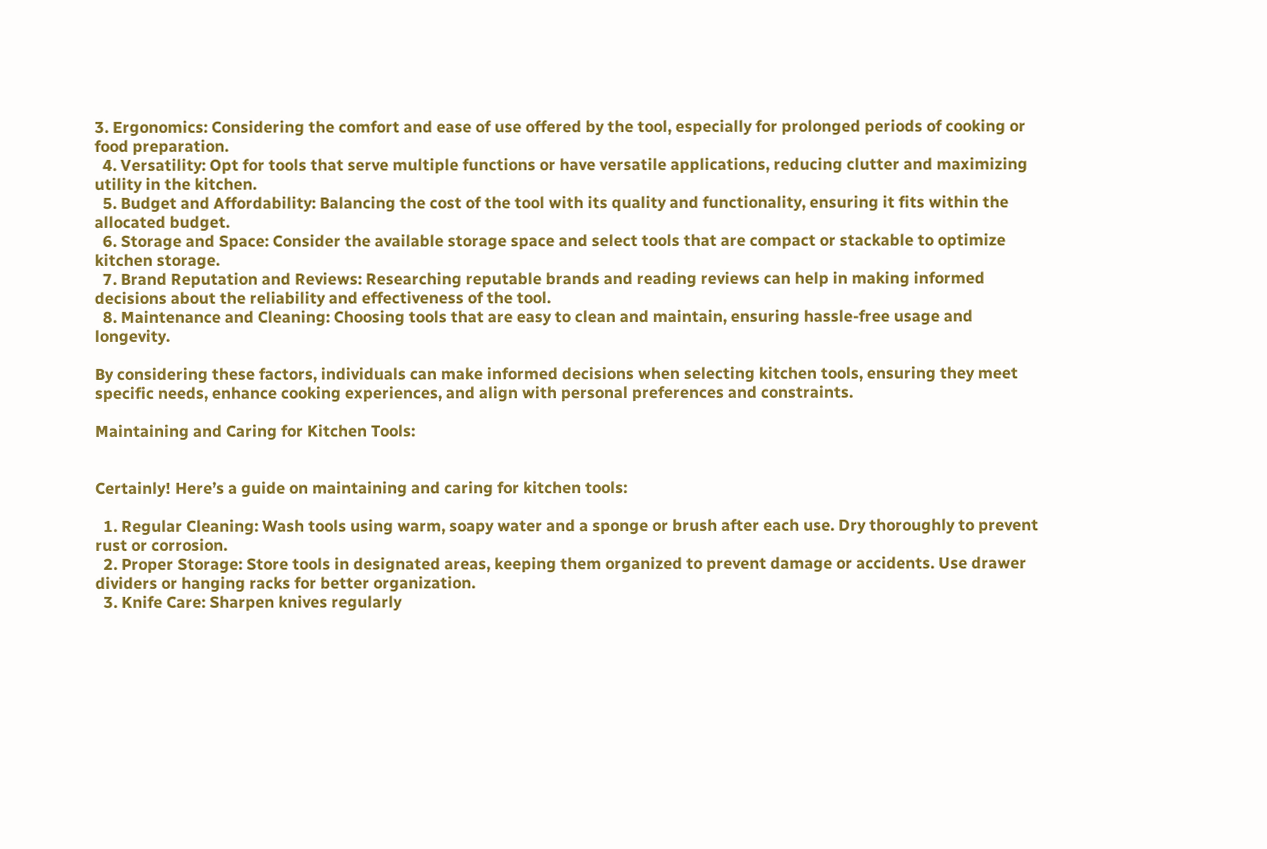3. Ergonomics: Considering the comfort and ease of use offered by the tool, especially for prolonged periods of cooking or food preparation.
  4. Versatility: Opt for tools that serve multiple functions or have versatile applications, reducing clutter and maximizing utility in the kitchen.
  5. Budget and Affordability: Balancing the cost of the tool with its quality and functionality, ensuring it fits within the allocated budget.
  6. Storage and Space: Consider the available storage space and select tools that are compact or stackable to optimize kitchen storage.
  7. Brand Reputation and Reviews: Researching reputable brands and reading reviews can help in making informed decisions about the reliability and effectiveness of the tool.
  8. Maintenance and Cleaning: Choosing tools that are easy to clean and maintain, ensuring hassle-free usage and longevity.

By considering these factors, individuals can make informed decisions when selecting kitchen tools, ensuring they meet specific needs, enhance cooking experiences, and align with personal preferences and constraints.

Maintaining and Caring for Kitchen Tools:


Certainly! Here’s a guide on maintaining and caring for kitchen tools:

  1. Regular Cleaning: Wash tools using warm, soapy water and a sponge or brush after each use. Dry thoroughly to prevent rust or corrosion.
  2. Proper Storage: Store tools in designated areas, keeping them organized to prevent damage or accidents. Use drawer dividers or hanging racks for better organization.
  3. Knife Care: Sharpen knives regularly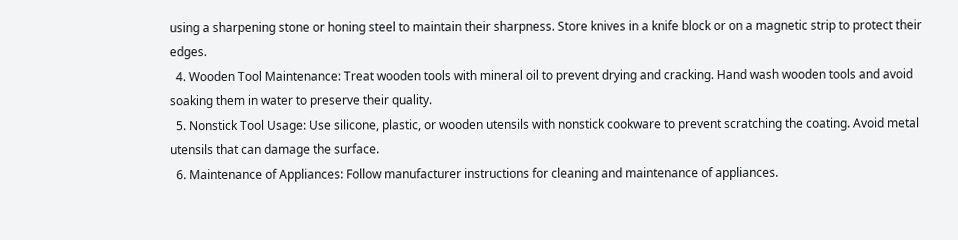using a sharpening stone or honing steel to maintain their sharpness. Store knives in a knife block or on a magnetic strip to protect their edges.
  4. Wooden Tool Maintenance: Treat wooden tools with mineral oil to prevent drying and cracking. Hand wash wooden tools and avoid soaking them in water to preserve their quality.
  5. Nonstick Tool Usage: Use silicone, plastic, or wooden utensils with nonstick cookware to prevent scratching the coating. Avoid metal utensils that can damage the surface.
  6. Maintenance of Appliances: Follow manufacturer instructions for cleaning and maintenance of appliances.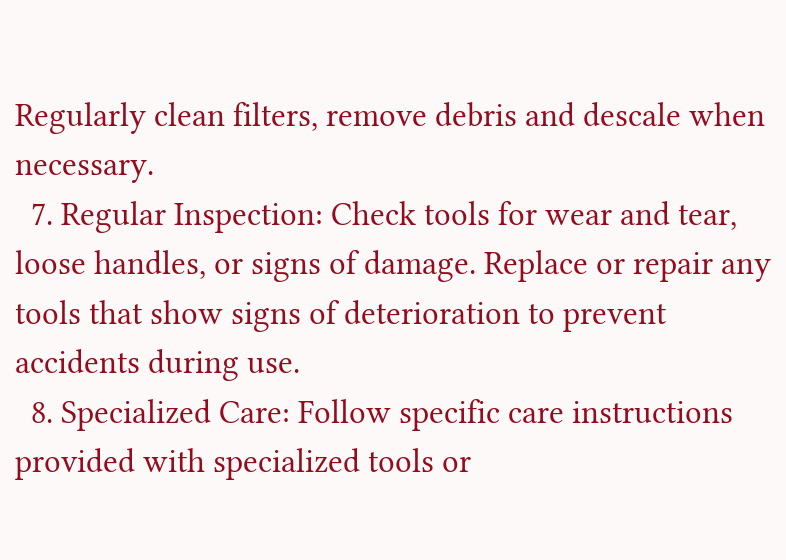Regularly clean filters, remove debris and descale when necessary.
  7. Regular Inspection: Check tools for wear and tear, loose handles, or signs of damage. Replace or repair any tools that show signs of deterioration to prevent accidents during use.
  8. Specialized Care: Follow specific care instructions provided with specialized tools or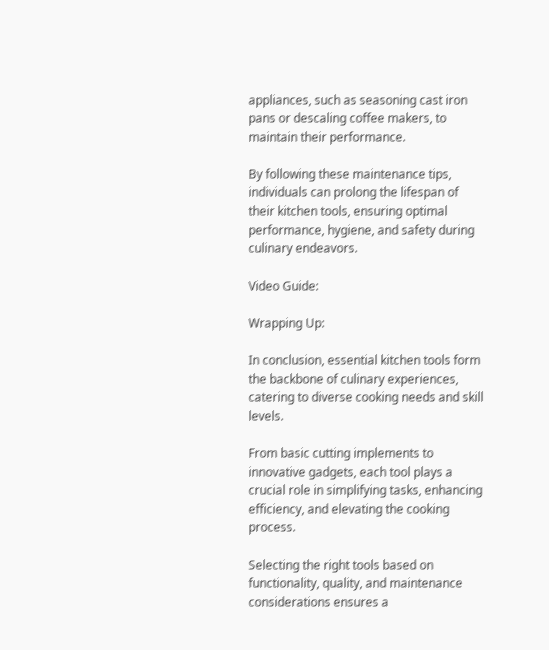appliances, such as seasoning cast iron pans or descaling coffee makers, to maintain their performance.

By following these maintenance tips, individuals can prolong the lifespan of their kitchen tools, ensuring optimal performance, hygiene, and safety during culinary endeavors.

Video Guide:

Wrapping Up:

In conclusion, essential kitchen tools form the backbone of culinary experiences, catering to diverse cooking needs and skill levels.

From basic cutting implements to innovative gadgets, each tool plays a crucial role in simplifying tasks, enhancing efficiency, and elevating the cooking process.

Selecting the right tools based on functionality, quality, and maintenance considerations ensures a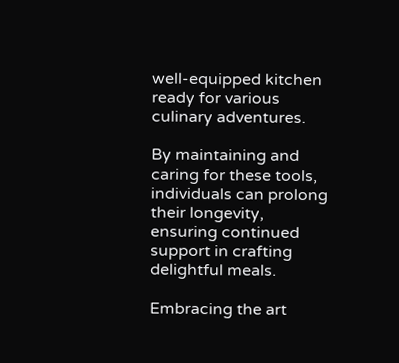well-equipped kitchen ready for various culinary adventures.

By maintaining and caring for these tools, individuals can prolong their longevity, ensuring continued support in crafting delightful meals.

Embracing the art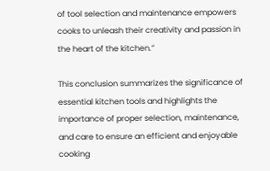of tool selection and maintenance empowers cooks to unleash their creativity and passion in the heart of the kitchen.”

This conclusion summarizes the significance of essential kitchen tools and highlights the importance of proper selection, maintenance, and care to ensure an efficient and enjoyable cooking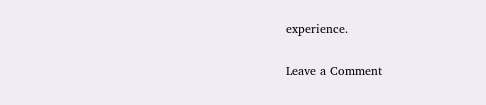experience.

Leave a Comment